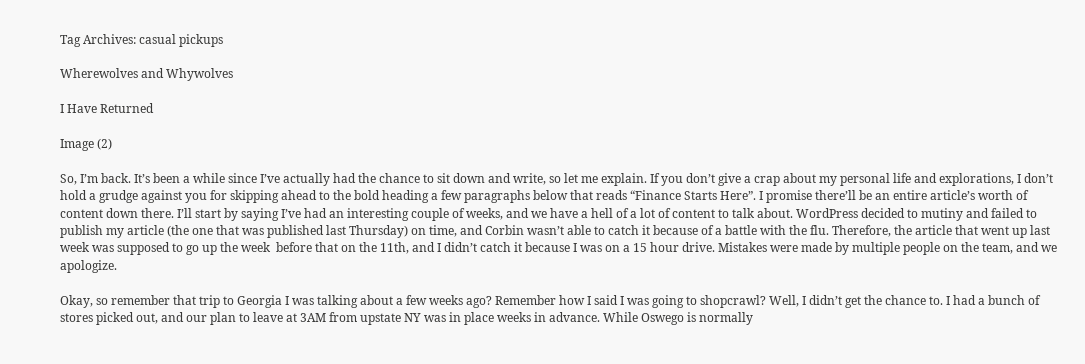Tag Archives: casual pickups

Wherewolves and Whywolves

I Have Returned

Image (2)

So, I’m back. It’s been a while since I’ve actually had the chance to sit down and write, so let me explain. If you don’t give a crap about my personal life and explorations, I don’t hold a grudge against you for skipping ahead to the bold heading a few paragraphs below that reads “Finance Starts Here”. I promise there’ll be an entire article’s worth of content down there. I’ll start by saying I’ve had an interesting couple of weeks, and we have a hell of a lot of content to talk about. WordPress decided to mutiny and failed to publish my article (the one that was published last Thursday) on time, and Corbin wasn’t able to catch it because of a battle with the flu. Therefore, the article that went up last week was supposed to go up the week  before that on the 11th, and I didn’t catch it because I was on a 15 hour drive. Mistakes were made by multiple people on the team, and we apologize.

Okay, so remember that trip to Georgia I was talking about a few weeks ago? Remember how I said I was going to shopcrawl? Well, I didn’t get the chance to. I had a bunch of stores picked out, and our plan to leave at 3AM from upstate NY was in place weeks in advance. While Oswego is normally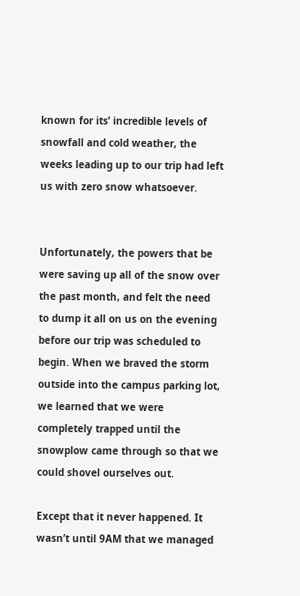known for its’ incredible levels of snowfall and cold weather, the weeks leading up to our trip had left us with zero snow whatsoever.


Unfortunately, the powers that be were saving up all of the snow over the past month, and felt the need to dump it all on us on the evening before our trip was scheduled to begin. When we braved the storm outside into the campus parking lot, we learned that we were completely trapped until the snowplow came through so that we could shovel ourselves out.

Except that it never happened. It wasn’t until 9AM that we managed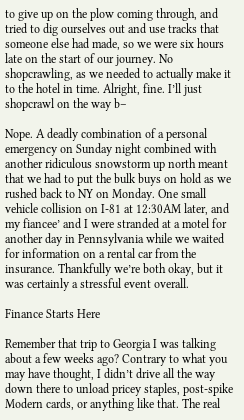to give up on the plow coming through, and tried to dig ourselves out and use tracks that someone else had made, so we were six hours late on the start of our journey. No shopcrawling, as we needed to actually make it to the hotel in time. Alright, fine. I’ll just shopcrawl on the way b–

Nope. A deadly combination of a personal emergency on Sunday night combined with another ridiculous snowstorm up north meant that we had to put the bulk buys on hold as we rushed back to NY on Monday. One small vehicle collision on I-81 at 12:30AM later, and my fiancee’ and I were stranded at a motel for another day in Pennsylvania while we waited for information on a rental car from the insurance. Thankfully we’re both okay, but it was certainly a stressful event overall.

Finance Starts Here

Remember that trip to Georgia I was talking about a few weeks ago? Contrary to what you may have thought, I didn’t drive all the way down there to unload pricey staples, post-spike Modern cards, or anything like that. The real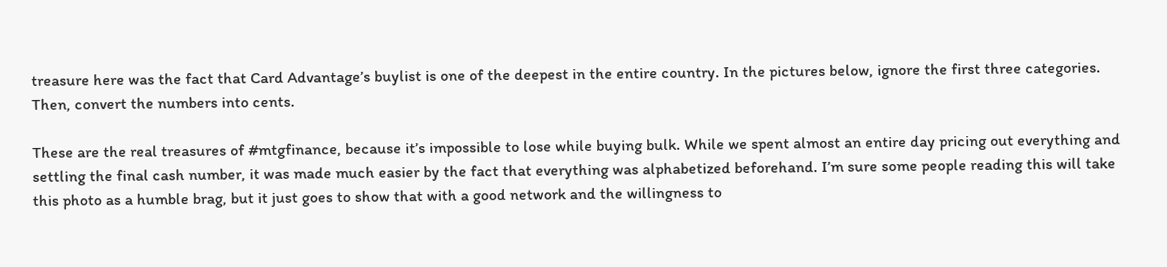treasure here was the fact that Card Advantage’s buylist is one of the deepest in the entire country. In the pictures below, ignore the first three categories. Then, convert the numbers into cents.

These are the real treasures of #mtgfinance, because it’s impossible to lose while buying bulk. While we spent almost an entire day pricing out everything and settling the final cash number, it was made much easier by the fact that everything was alphabetized beforehand. I’m sure some people reading this will take this photo as a humble brag, but it just goes to show that with a good network and the willingness to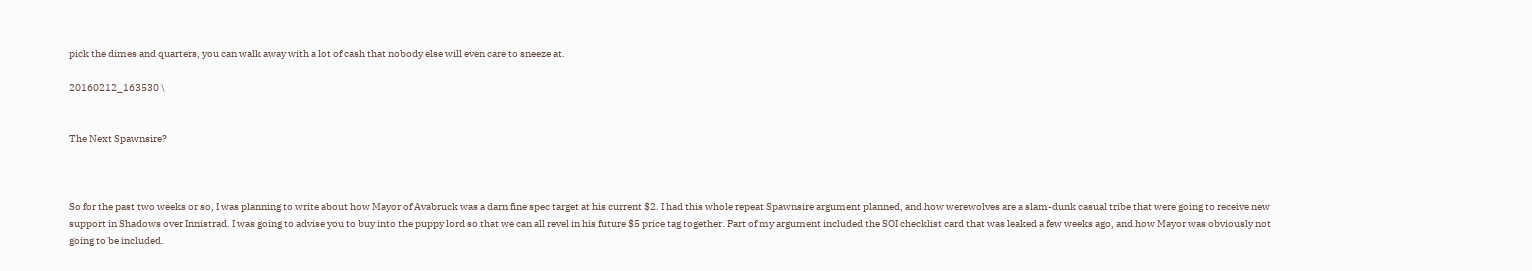pick the dimes and quarters, you can walk away with a lot of cash that nobody else will even care to sneeze at.

20160212_163530 \


The Next Spawnsire?



So for the past two weeks or so, I was planning to write about how Mayor of Avabruck was a darn fine spec target at his current $2. I had this whole repeat Spawnsire argument planned, and how werewolves are a slam-dunk casual tribe that were going to receive new support in Shadows over Innistrad. I was going to advise you to buy into the puppy lord so that we can all revel in his future $5 price tag together. Part of my argument included the SOI checklist card that was leaked a few weeks ago, and how Mayor was obviously not going to be included.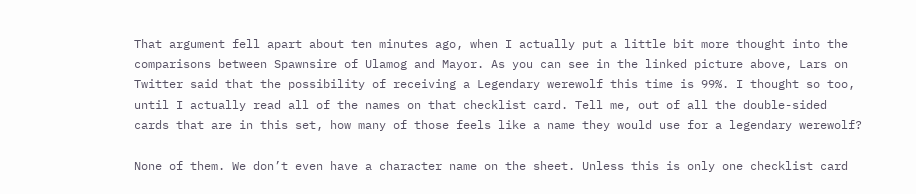That argument fell apart about ten minutes ago, when I actually put a little bit more thought into the comparisons between Spawnsire of Ulamog and Mayor. As you can see in the linked picture above, Lars on Twitter said that the possibility of receiving a Legendary werewolf this time is 99%. I thought so too, until I actually read all of the names on that checklist card. Tell me, out of all the double-sided cards that are in this set, how many of those feels like a name they would use for a legendary werewolf?

None of them. We don’t even have a character name on the sheet. Unless this is only one checklist card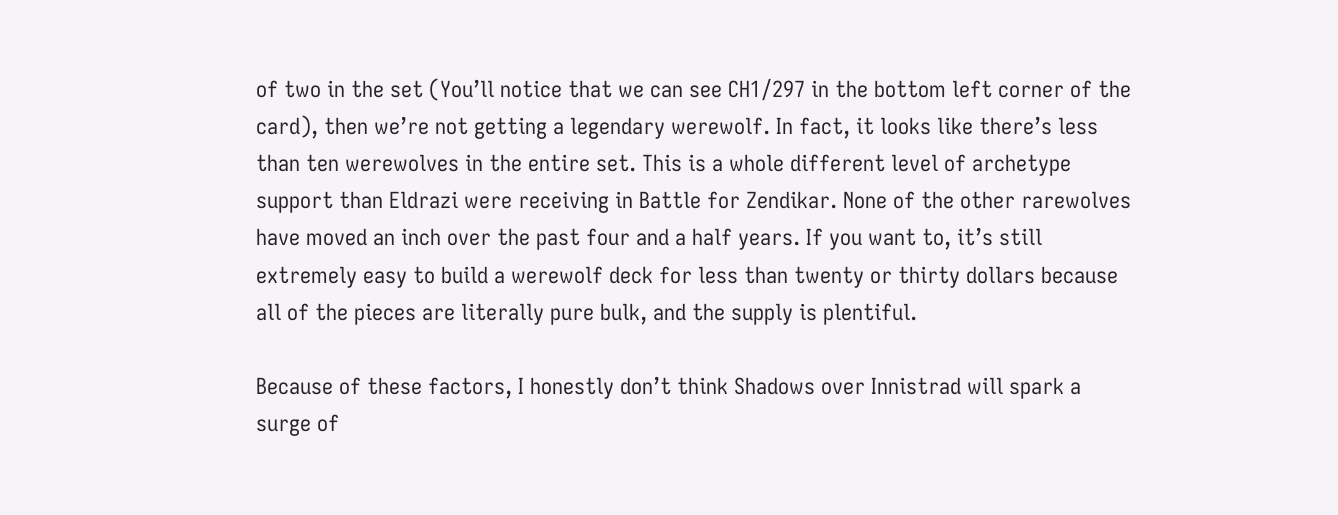of two in the set (You’ll notice that we can see CH1/297 in the bottom left corner of the card), then we’re not getting a legendary werewolf. In fact, it looks like there’s less than ten werewolves in the entire set. This is a whole different level of archetype support than Eldrazi were receiving in Battle for Zendikar. None of the other rarewolves have moved an inch over the past four and a half years. If you want to, it’s still extremely easy to build a werewolf deck for less than twenty or thirty dollars because all of the pieces are literally pure bulk, and the supply is plentiful.

Because of these factors, I honestly don’t think Shadows over Innistrad will spark a surge of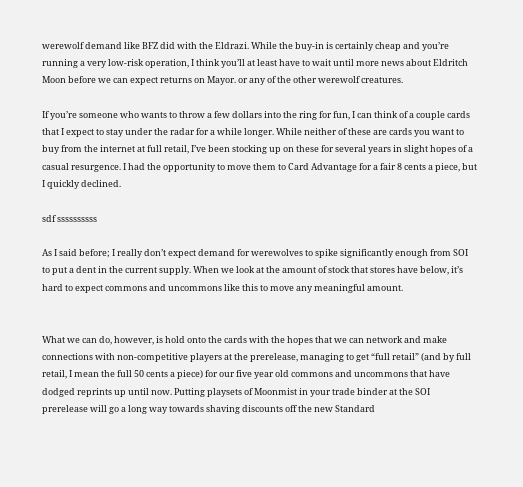werewolf demand like BFZ did with the Eldrazi. While the buy-in is certainly cheap and you’re running a very low-risk operation, I think you’ll at least have to wait until more news about Eldritch Moon before we can expect returns on Mayor. or any of the other werewolf creatures.

If you’re someone who wants to throw a few dollars into the ring for fun, I can think of a couple cards that I expect to stay under the radar for a while longer. While neither of these are cards you want to buy from the internet at full retail, I’ve been stocking up on these for several years in slight hopes of a casual resurgence. I had the opportunity to move them to Card Advantage for a fair 8 cents a piece, but I quickly declined.

sdf ssssssssss

As I said before; I really don’t expect demand for werewolves to spike significantly enough from SOI to put a dent in the current supply. When we look at the amount of stock that stores have below, it’s hard to expect commons and uncommons like this to move any meaningful amount.


What we can do, however, is hold onto the cards with the hopes that we can network and make connections with non-competitive players at the prerelease, managing to get “full retail” (and by full retail, I mean the full 50 cents a piece) for our five year old commons and uncommons that have dodged reprints up until now. Putting playsets of Moonmist in your trade binder at the SOI prerelease will go a long way towards shaving discounts off the new Standard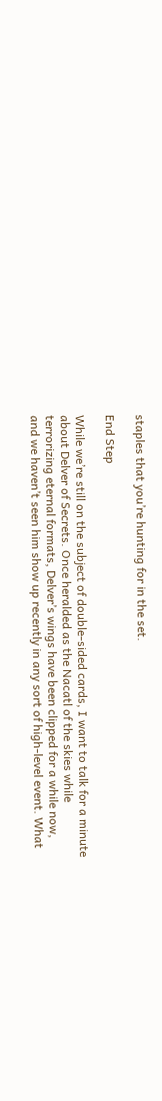staples that you’re hunting for in the set.

End Step

While we’re still on the subject of double-sided cards, I want to talk for a minute about Delver of Secrets. Once heralded as the Nacatl of the skies while terrorizing eternal formats, Delver’s wings have been clipped for a while now, and we haven’t seen him show up recently in any sort of high-level event. What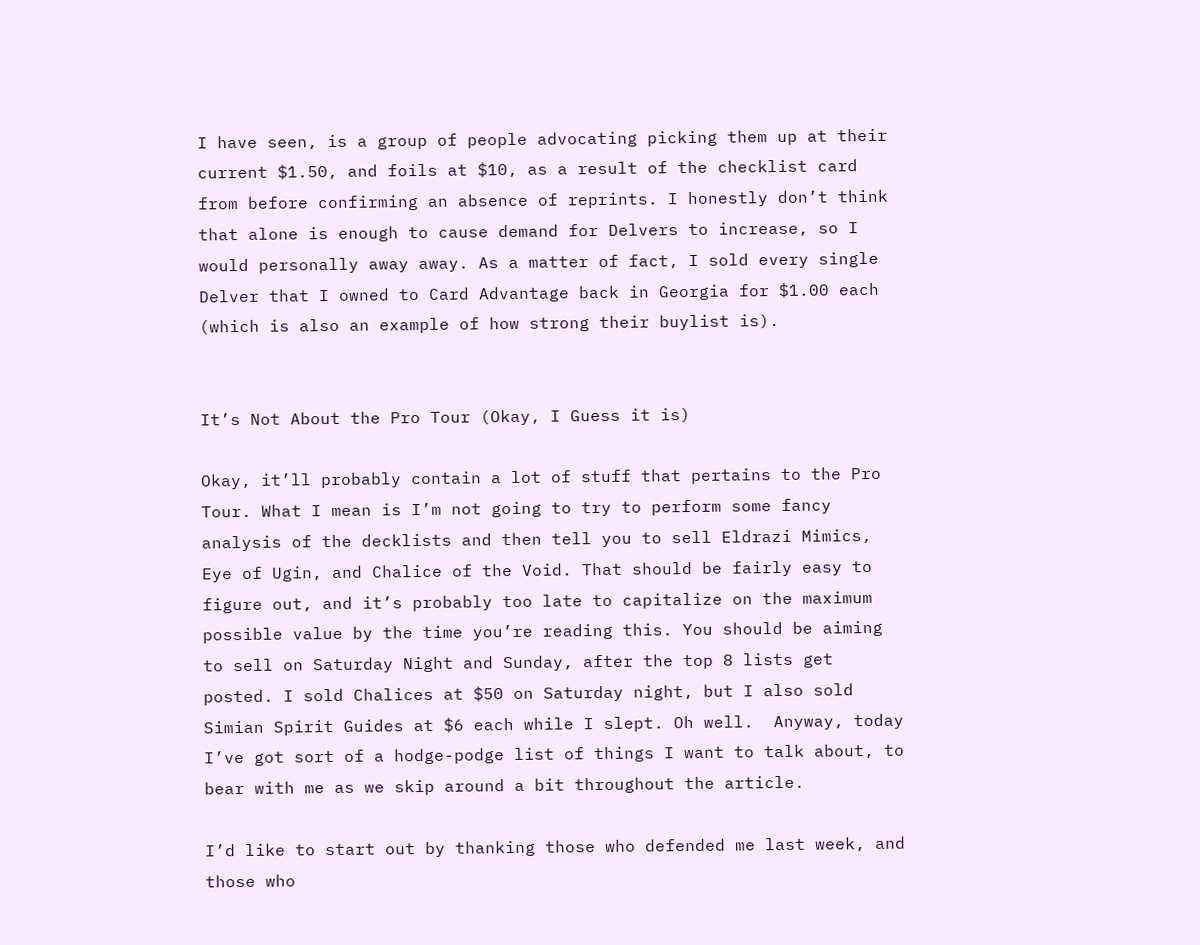I have seen, is a group of people advocating picking them up at their current $1.50, and foils at $10, as a result of the checklist card from before confirming an absence of reprints. I honestly don’t think that alone is enough to cause demand for Delvers to increase, so I would personally away away. As a matter of fact, I sold every single Delver that I owned to Card Advantage back in Georgia for $1.00 each (which is also an example of how strong their buylist is).


It’s Not About the Pro Tour (Okay, I Guess it is)

Okay, it’ll probably contain a lot of stuff that pertains to the Pro Tour. What I mean is I’m not going to try to perform some fancy analysis of the decklists and then tell you to sell Eldrazi Mimics, Eye of Ugin, and Chalice of the Void. That should be fairly easy to figure out, and it’s probably too late to capitalize on the maximum possible value by the time you’re reading this. You should be aiming to sell on Saturday Night and Sunday, after the top 8 lists get posted. I sold Chalices at $50 on Saturday night, but I also sold Simian Spirit Guides at $6 each while I slept. Oh well.  Anyway, today I’ve got sort of a hodge-podge list of things I want to talk about, to bear with me as we skip around a bit throughout the article.

I’d like to start out by thanking those who defended me last week, and those who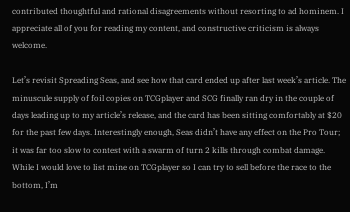contributed thoughtful and rational disagreements without resorting to ad hominem. I appreciate all of you for reading my content, and constructive criticism is always welcome.

Let’s revisit Spreading Seas, and see how that card ended up after last week’s article. The minuscule supply of foil copies on TCGplayer and SCG finally ran dry in the couple of days leading up to my article’s release, and the card has been sitting comfortably at $20 for the past few days. Interestingly enough, Seas didn’t have any effect on the Pro Tour; it was far too slow to contest with a swarm of turn 2 kills through combat damage. While I would love to list mine on TCGplayer so I can try to sell before the race to the bottom, I’m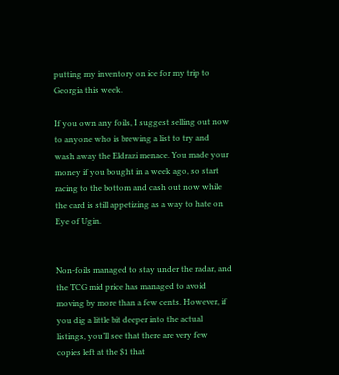putting my inventory on ice for my trip to Georgia this week.

If you own any foils, I suggest selling out now to anyone who is brewing a list to try and wash away the Eldrazi menace. You made your money if you bought in a week ago, so start racing to the bottom and cash out now while the card is still appetizing as a way to hate on Eye of Ugin.


Non-foils managed to stay under the radar, and the TCG mid price has managed to avoid moving by more than a few cents. However, if you dig a little bit deeper into the actual listings, you’ll see that there are very few copies left at the $1 that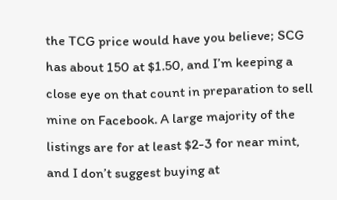the TCG price would have you believe; SCG has about 150 at $1.50, and I’m keeping a close eye on that count in preparation to sell mine on Facebook. A large majority of the listings are for at least $2-3 for near mint, and I don’t suggest buying at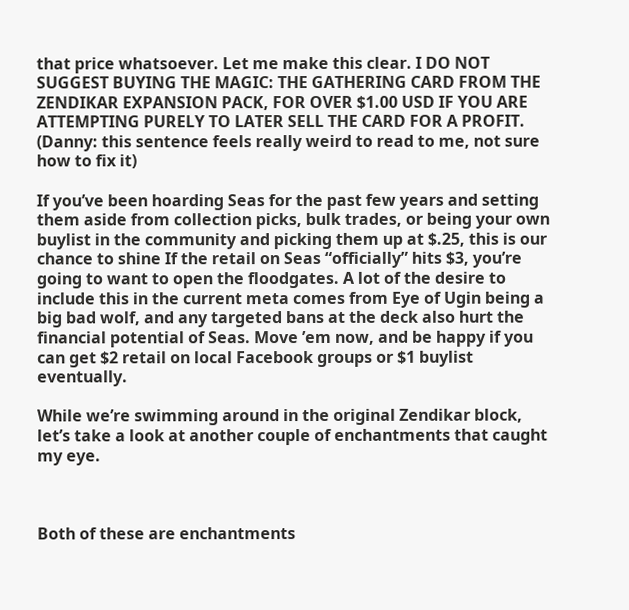that price whatsoever. Let me make this clear. I DO NOT SUGGEST BUYING THE MAGIC: THE GATHERING CARD FROM THE ZENDIKAR EXPANSION PACK, FOR OVER $1.00 USD IF YOU ARE ATTEMPTING PURELY TO LATER SELL THE CARD FOR A PROFIT. (Danny: this sentence feels really weird to read to me, not sure how to fix it)

If you’ve been hoarding Seas for the past few years and setting them aside from collection picks, bulk trades, or being your own buylist in the community and picking them up at $.25, this is our chance to shine If the retail on Seas “officially” hits $3, you’re going to want to open the floodgates. A lot of the desire to include this in the current meta comes from Eye of Ugin being a big bad wolf, and any targeted bans at the deck also hurt the financial potential of Seas. Move ’em now, and be happy if you can get $2 retail on local Facebook groups or $1 buylist eventually.

While we’re swimming around in the original Zendikar block, let’s take a look at another couple of enchantments that caught my eye.



Both of these are enchantments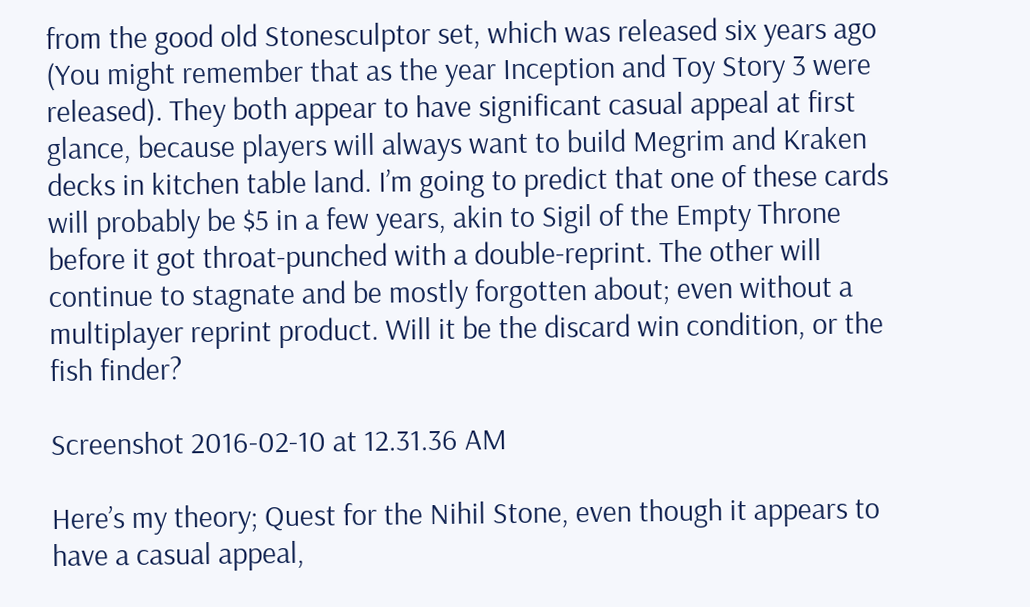from the good old Stonesculptor set, which was released six years ago (You might remember that as the year Inception and Toy Story 3 were released). They both appear to have significant casual appeal at first glance, because players will always want to build Megrim and Kraken decks in kitchen table land. I’m going to predict that one of these cards will probably be $5 in a few years, akin to Sigil of the Empty Throne before it got throat-punched with a double-reprint. The other will continue to stagnate and be mostly forgotten about; even without a multiplayer reprint product. Will it be the discard win condition, or the fish finder?

Screenshot 2016-02-10 at 12.31.36 AM

Here’s my theory; Quest for the Nihil Stone, even though it appears to have a casual appeal,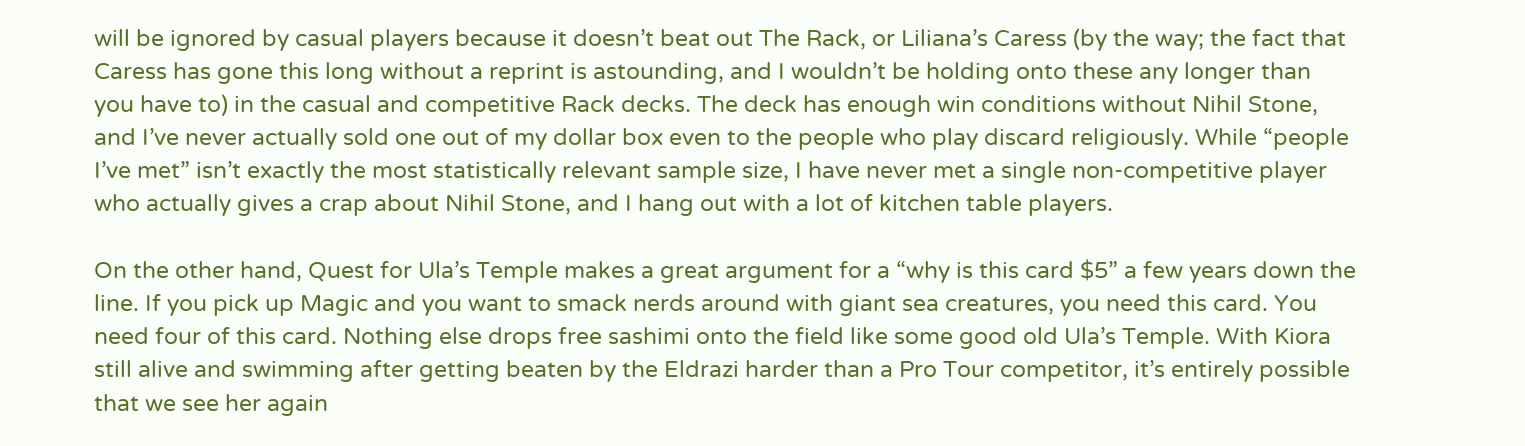will be ignored by casual players because it doesn’t beat out The Rack, or Liliana’s Caress (by the way; the fact that Caress has gone this long without a reprint is astounding, and I wouldn’t be holding onto these any longer than you have to) in the casual and competitive Rack decks. The deck has enough win conditions without Nihil Stone, and I’ve never actually sold one out of my dollar box even to the people who play discard religiously. While “people I’ve met” isn’t exactly the most statistically relevant sample size, I have never met a single non-competitive player who actually gives a crap about Nihil Stone, and I hang out with a lot of kitchen table players.

On the other hand, Quest for Ula’s Temple makes a great argument for a “why is this card $5” a few years down the line. If you pick up Magic and you want to smack nerds around with giant sea creatures, you need this card. You need four of this card. Nothing else drops free sashimi onto the field like some good old Ula’s Temple. With Kiora still alive and swimming after getting beaten by the Eldrazi harder than a Pro Tour competitor, it’s entirely possible that we see her again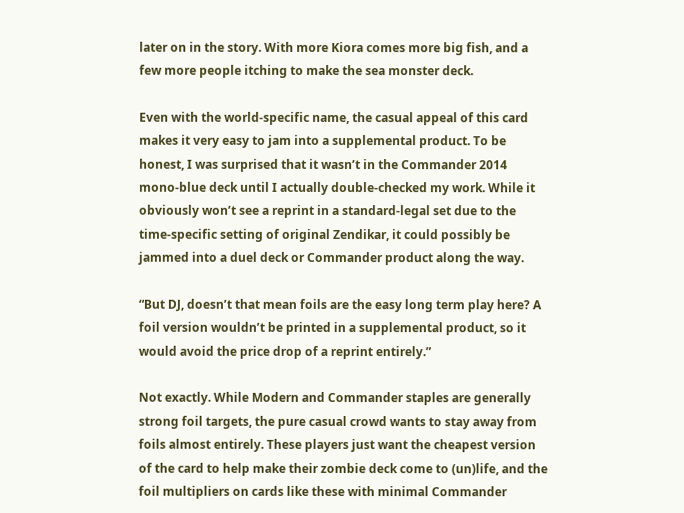later on in the story. With more Kiora comes more big fish, and a few more people itching to make the sea monster deck.

Even with the world-specific name, the casual appeal of this card makes it very easy to jam into a supplemental product. To be honest, I was surprised that it wasn’t in the Commander 2014 mono-blue deck until I actually double-checked my work. While it obviously won’t see a reprint in a standard-legal set due to the time-specific setting of original Zendikar, it could possibly be jammed into a duel deck or Commander product along the way.

“But DJ, doesn’t that mean foils are the easy long term play here? A foil version wouldn’t be printed in a supplemental product, so it would avoid the price drop of a reprint entirely.”

Not exactly. While Modern and Commander staples are generally strong foil targets, the pure casual crowd wants to stay away from foils almost entirely. These players just want the cheapest version of the card to help make their zombie deck come to (un)life, and the foil multipliers on cards like these with minimal Commander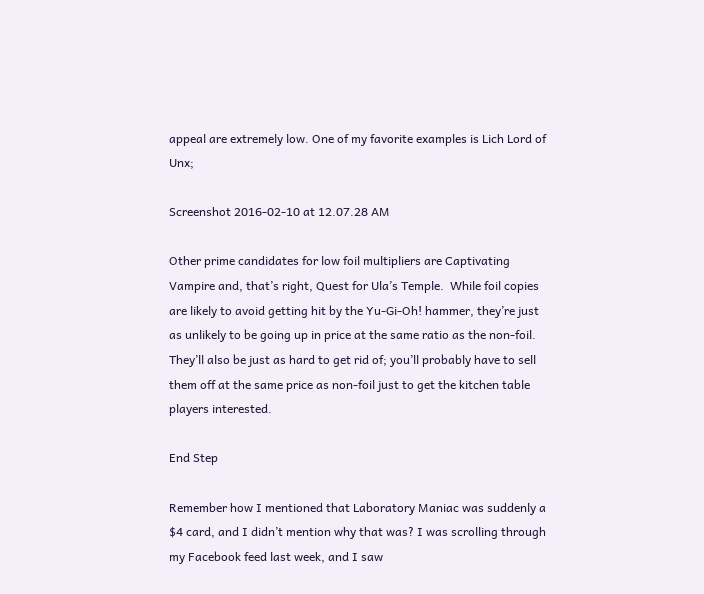appeal are extremely low. One of my favorite examples is Lich Lord of Unx;

Screenshot 2016-02-10 at 12.07.28 AM

Other prime candidates for low foil multipliers are Captivating Vampire and, that’s right, Quest for Ula’s Temple.  While foil copies are likely to avoid getting hit by the Yu-Gi-Oh! hammer, they’re just as unlikely to be going up in price at the same ratio as the non-foil. They’ll also be just as hard to get rid of; you’ll probably have to sell them off at the same price as non-foil just to get the kitchen table players interested.

End Step

Remember how I mentioned that Laboratory Maniac was suddenly a $4 card, and I didn’t mention why that was? I was scrolling through my Facebook feed last week, and I saw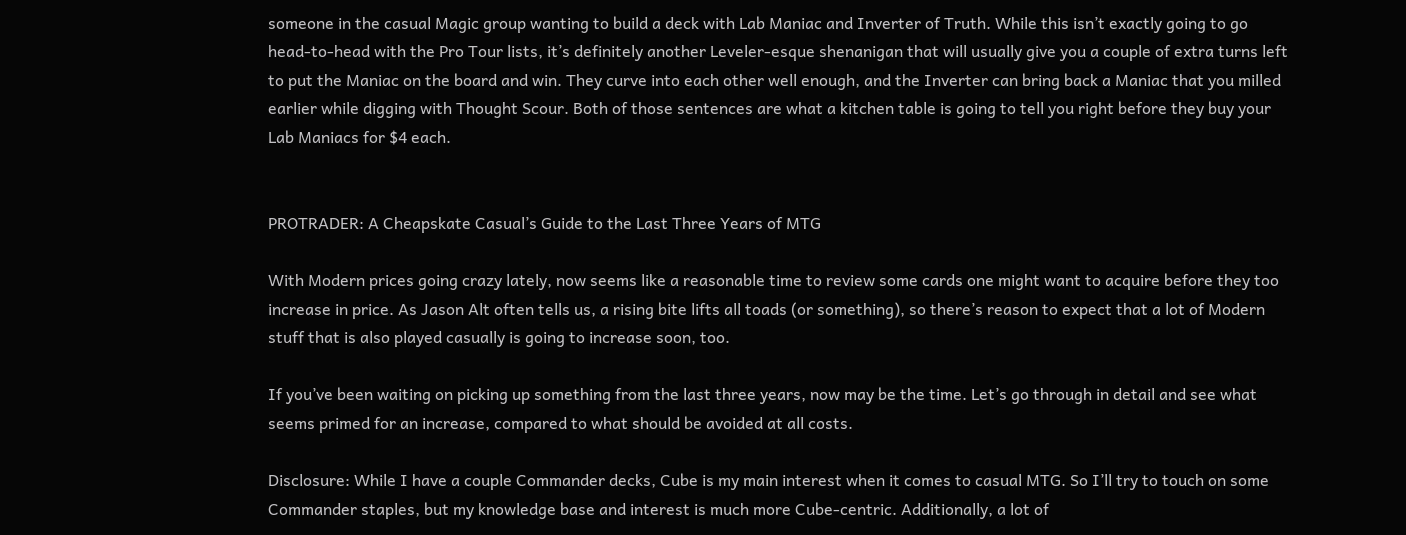someone in the casual Magic group wanting to build a deck with Lab Maniac and Inverter of Truth. While this isn’t exactly going to go head-to-head with the Pro Tour lists, it’s definitely another Leveler-esque shenanigan that will usually give you a couple of extra turns left to put the Maniac on the board and win. They curve into each other well enough, and the Inverter can bring back a Maniac that you milled earlier while digging with Thought Scour. Both of those sentences are what a kitchen table is going to tell you right before they buy your Lab Maniacs for $4 each.


PROTRADER: A Cheapskate Casual’s Guide to the Last Three Years of MTG

With Modern prices going crazy lately, now seems like a reasonable time to review some cards one might want to acquire before they too increase in price. As Jason Alt often tells us, a rising bite lifts all toads (or something), so there’s reason to expect that a lot of Modern stuff that is also played casually is going to increase soon, too.

If you’ve been waiting on picking up something from the last three years, now may be the time. Let’s go through in detail and see what seems primed for an increase, compared to what should be avoided at all costs.

Disclosure: While I have a couple Commander decks, Cube is my main interest when it comes to casual MTG. So I’ll try to touch on some Commander staples, but my knowledge base and interest is much more Cube-centric. Additionally, a lot of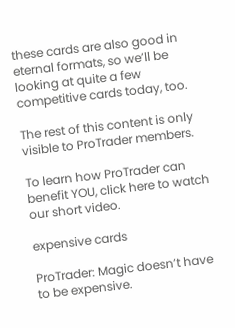these cards are also good in eternal formats, so we’ll be looking at quite a few competitive cards today, too.

The rest of this content is only visible to ProTrader members.

To learn how ProTrader can benefit YOU, click here to watch our short video.

expensive cards

ProTrader: Magic doesn’t have to be expensive.